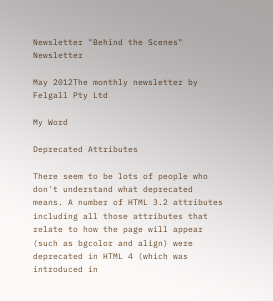Newsletter "Behind the Scenes" Newsletter

May 2012The monthly newsletter by Felgall Pty Ltd

My Word

Deprecated Attributes

There seem to be lots of people who don't understand what deprecated means. A number of HTML 3.2 attributes including all those attributes that relate to how the page will appear (such as bgcolor and align) were deprecated in HTML 4 (which was introduced in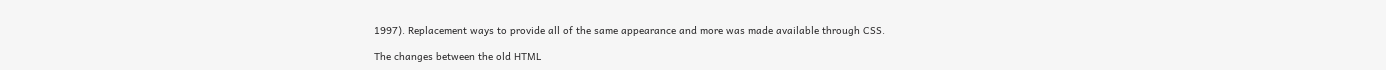1997). Replacement ways to provide all of the same appearance and more was made available through CSS.

The changes between the old HTML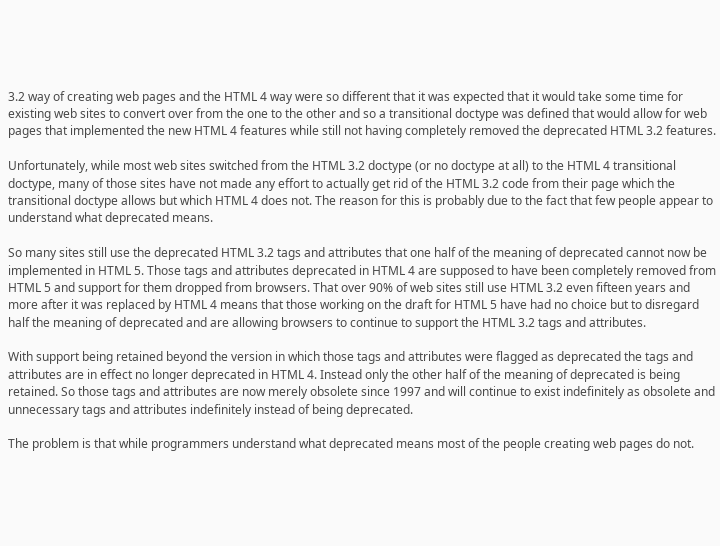3.2 way of creating web pages and the HTML 4 way were so different that it was expected that it would take some time for existing web sites to convert over from the one to the other and so a transitional doctype was defined that would allow for web pages that implemented the new HTML 4 features while still not having completely removed the deprecated HTML 3.2 features.

Unfortunately, while most web sites switched from the HTML 3.2 doctype (or no doctype at all) to the HTML 4 transitional doctype, many of those sites have not made any effort to actually get rid of the HTML 3.2 code from their page which the transitional doctype allows but which HTML 4 does not. The reason for this is probably due to the fact that few people appear to understand what deprecated means.

So many sites still use the deprecated HTML 3.2 tags and attributes that one half of the meaning of deprecated cannot now be implemented in HTML 5. Those tags and attributes deprecated in HTML 4 are supposed to have been completely removed from HTML 5 and support for them dropped from browsers. That over 90% of web sites still use HTML 3.2 even fifteen years and more after it was replaced by HTML 4 means that those working on the draft for HTML 5 have had no choice but to disregard half the meaning of deprecated and are allowing browsers to continue to support the HTML 3.2 tags and attributes.

With support being retained beyond the version in which those tags and attributes were flagged as deprecated the tags and attributes are in effect no longer deprecated in HTML 4. Instead only the other half of the meaning of deprecated is being retained. So those tags and attributes are now merely obsolete since 1997 and will continue to exist indefinitely as obsolete and unnecessary tags and attributes indefinitely instead of being deprecated.

The problem is that while programmers understand what deprecated means most of the people creating web pages do not.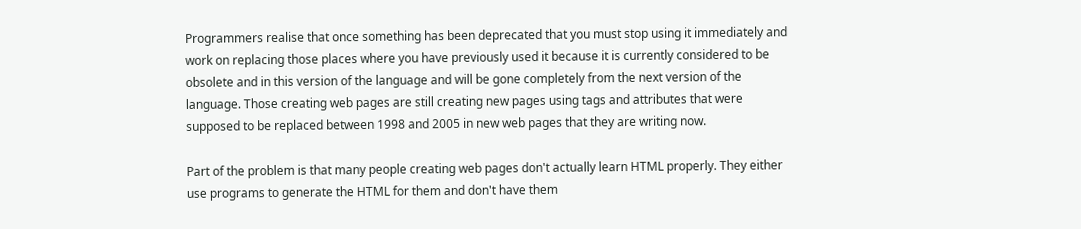Programmers realise that once something has been deprecated that you must stop using it immediately and work on replacing those places where you have previously used it because it is currently considered to be obsolete and in this version of the language and will be gone completely from the next version of the language. Those creating web pages are still creating new pages using tags and attributes that were supposed to be replaced between 1998 and 2005 in new web pages that they are writing now.

Part of the problem is that many people creating web pages don't actually learn HTML properly. They either use programs to generate the HTML for them and don't have them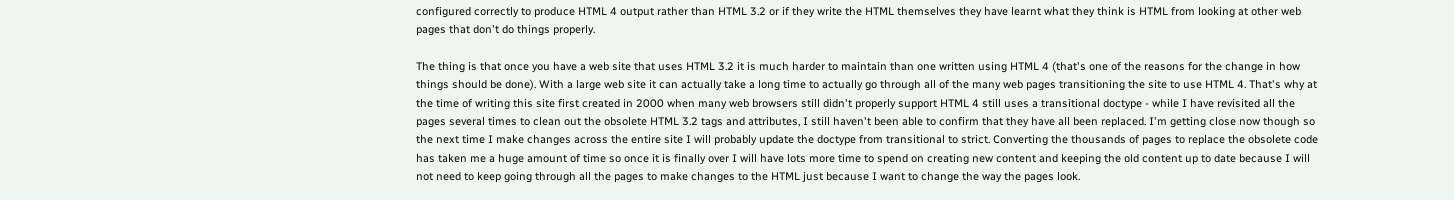configured correctly to produce HTML 4 output rather than HTML 3.2 or if they write the HTML themselves they have learnt what they think is HTML from looking at other web pages that don't do things properly.

The thing is that once you have a web site that uses HTML 3.2 it is much harder to maintain than one written using HTML 4 (that's one of the reasons for the change in how things should be done). With a large web site it can actually take a long time to actually go through all of the many web pages transitioning the site to use HTML 4. That's why at the time of writing this site first created in 2000 when many web browsers still didn't properly support HTML 4 still uses a transitional doctype - while I have revisited all the pages several times to clean out the obsolete HTML 3.2 tags and attributes, I still haven't been able to confirm that they have all been replaced. I'm getting close now though so the next time I make changes across the entire site I will probably update the doctype from transitional to strict. Converting the thousands of pages to replace the obsolete code has taken me a huge amount of time so once it is finally over I will have lots more time to spend on creating new content and keeping the old content up to date because I will not need to keep going through all the pages to make changes to the HTML just because I want to change the way the pages look.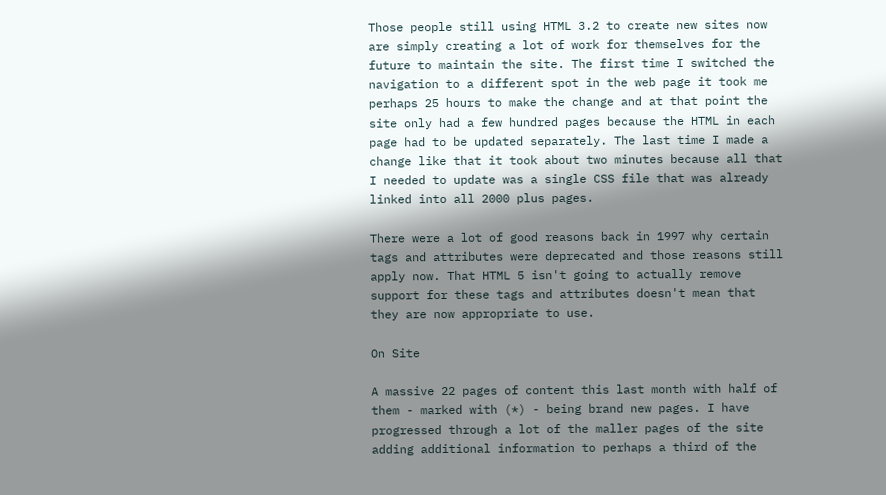Those people still using HTML 3.2 to create new sites now are simply creating a lot of work for themselves for the future to maintain the site. The first time I switched the navigation to a different spot in the web page it took me perhaps 25 hours to make the change and at that point the site only had a few hundred pages because the HTML in each page had to be updated separately. The last time I made a change like that it took about two minutes because all that I needed to update was a single CSS file that was already linked into all 2000 plus pages.

There were a lot of good reasons back in 1997 why certain tags and attributes were deprecated and those reasons still apply now. That HTML 5 isn't going to actually remove support for these tags and attributes doesn't mean that they are now appropriate to use.

On Site

A massive 22 pages of content this last month with half of them - marked with (*) - being brand new pages. I have progressed through a lot of the maller pages of the site adding additional information to perhaps a third of the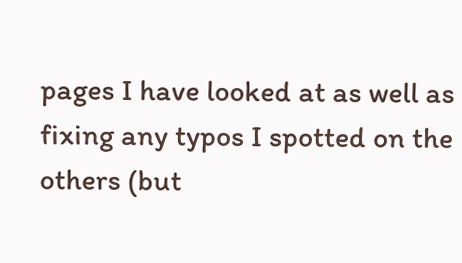pages I have looked at as well as fixing any typos I spotted on the others (but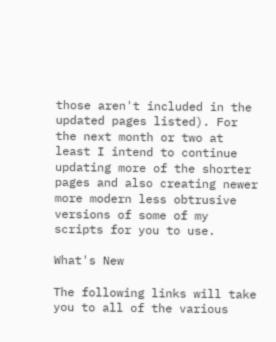those aren't included in the updated pages listed). For the next month or two at least I intend to continue updating more of the shorter pages and also creating newer more modern less obtrusive versions of some of my scripts for you to use.

What's New

The following links will take you to all of the various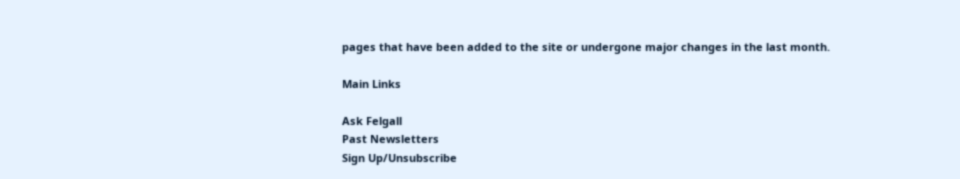pages that have been added to the site or undergone major changes in the last month.

Main Links

Ask Felgall
Past Newsletters
Sign Up/Unsubscribe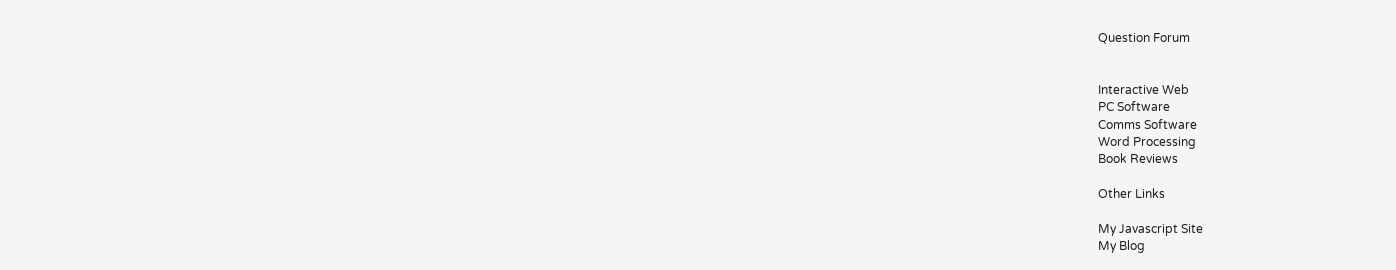Question Forum


Interactive Web
PC Software
Comms Software
Word Processing
Book Reviews

Other Links

My Javascript Site
My Blog